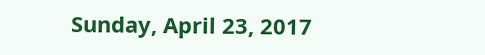Sunday, April 23, 2017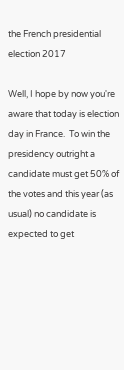the French presidential election 2017

Well, I hope by now you're aware that today is election day in France.  To win the presidency outright a candidate must get 50% of the votes and this year (as usual) no candidate is expected to get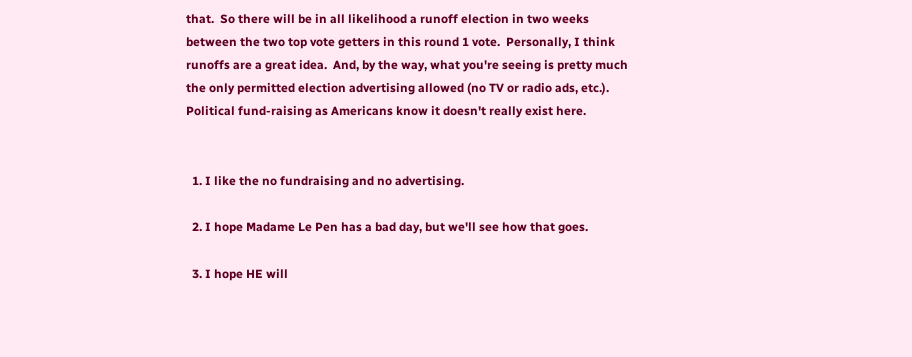that.  So there will be in all likelihood a runoff election in two weeks between the two top vote getters in this round 1 vote.  Personally, I think runoffs are a great idea.  And, by the way, what you're seeing is pretty much the only permitted election advertising allowed (no TV or radio ads, etc.).  Political fund-raising as Americans know it doesn't really exist here.


  1. I like the no fundraising and no advertising.

  2. I hope Madame Le Pen has a bad day, but we'll see how that goes.

  3. I hope HE will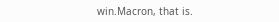win.Macron, that is.